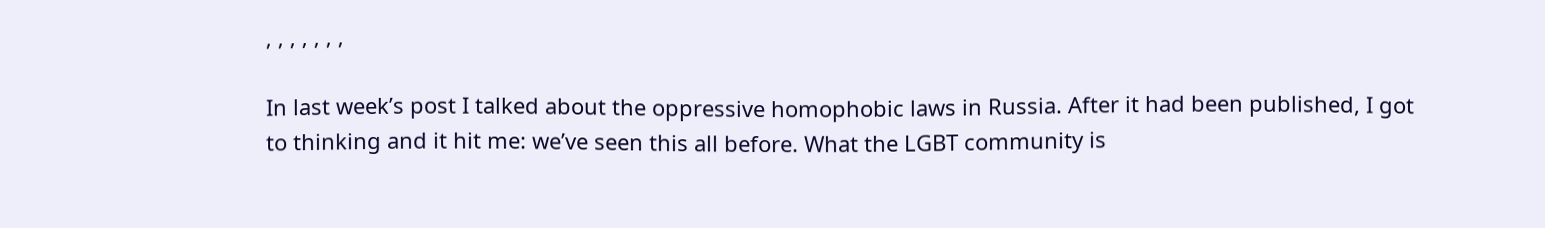, , , , , , ,

In last week’s post I talked about the oppressive homophobic laws in Russia. After it had been published, I got to thinking and it hit me: we’ve seen this all before. What the LGBT community is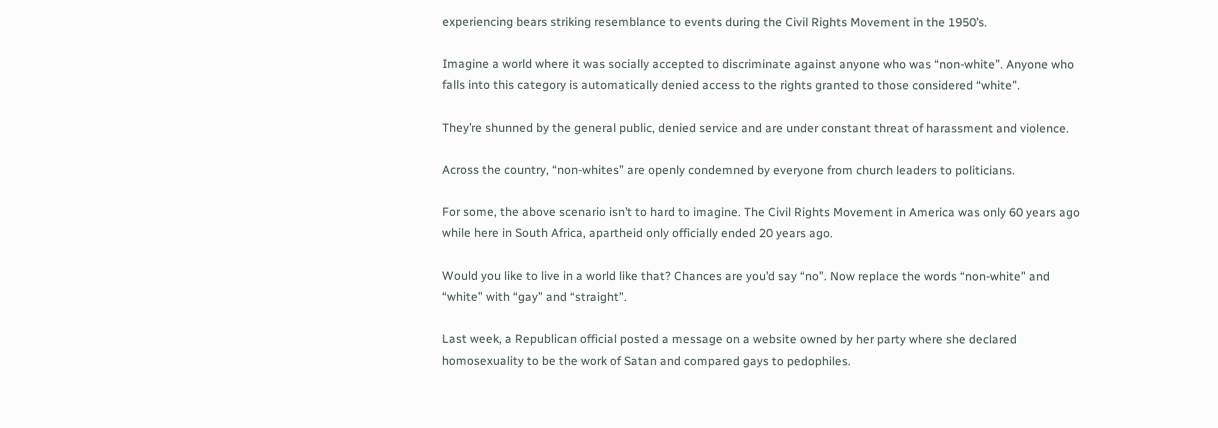experiencing bears striking resemblance to events during the Civil Rights Movement in the 1950’s.

Imagine a world where it was socially accepted to discriminate against anyone who was “non-white”. Anyone who falls into this category is automatically denied access to the rights granted to those considered “white”.

They’re shunned by the general public, denied service and are under constant threat of harassment and violence.

Across the country, “non-whites” are openly condemned by everyone from church leaders to politicians.

For some, the above scenario isn’t to hard to imagine. The Civil Rights Movement in America was only 60 years ago while here in South Africa, apartheid only officially ended 20 years ago.

Would you like to live in a world like that? Chances are you’d say “no”. Now replace the words “non-white” and “white” with “gay” and “straight”.

Last week, a Republican official posted a message on a website owned by her party where she declared homosexuality to be the work of Satan and compared gays to pedophiles.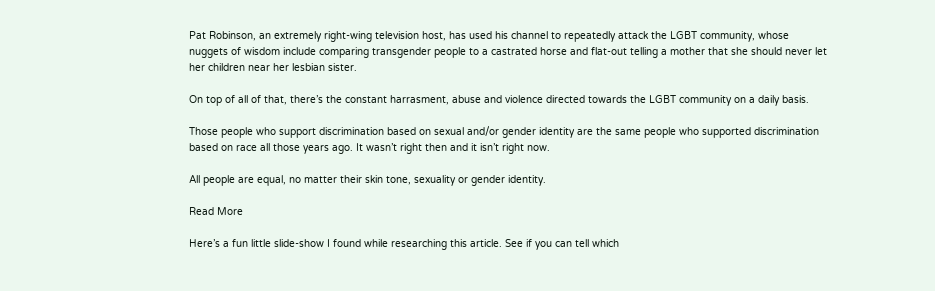Pat Robinson, an extremely right-wing television host, has used his channel to repeatedly attack the LGBT community, whose nuggets of wisdom include comparing transgender people to a castrated horse and flat-out telling a mother that she should never let her children near her lesbian sister.

On top of all of that, there’s the constant harrasment, abuse and violence directed towards the LGBT community on a daily basis.

Those people who support discrimination based on sexual and/or gender identity are the same people who supported discrimination based on race all those years ago. It wasn’t right then and it isn’t right now.

All people are equal, no matter their skin tone, sexuality or gender identity.

Read More

Here’s a fun little slide-show I found while researching this article. See if you can tell which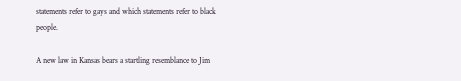statements refer to gays and which statements refer to black people.

A new law in Kansas bears a startling resemblance to Jim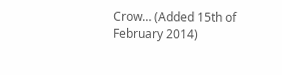Crow… (Added 15th of February 2014)